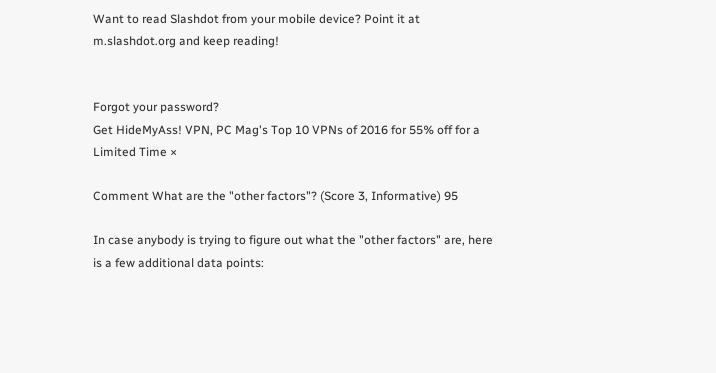Want to read Slashdot from your mobile device? Point it at m.slashdot.org and keep reading!


Forgot your password?
Get HideMyAss! VPN, PC Mag's Top 10 VPNs of 2016 for 55% off for a Limited Time ×

Comment What are the "other factors"? (Score 3, Informative) 95

In case anybody is trying to figure out what the "other factors" are, here is a few additional data points: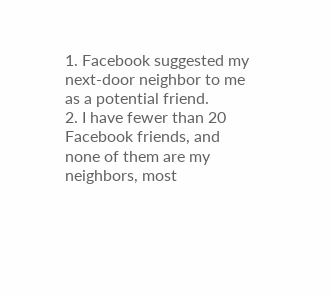1. Facebook suggested my next-door neighbor to me as a potential friend.
2. I have fewer than 20 Facebook friends, and none of them are my neighbors, most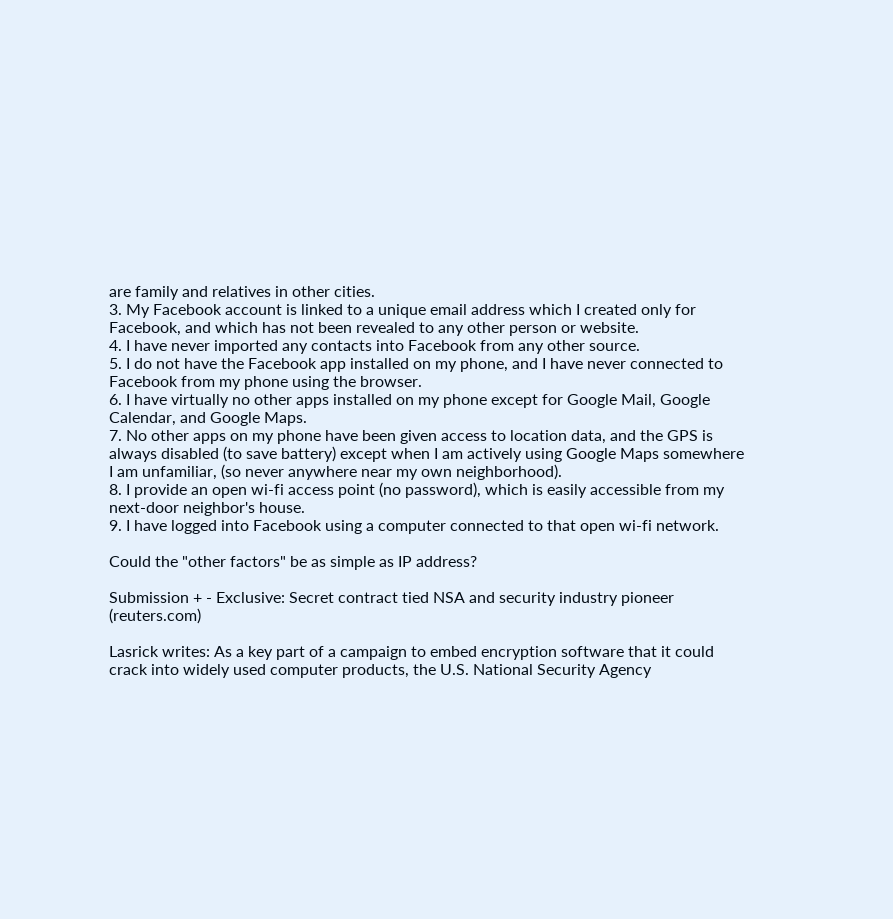are family and relatives in other cities.
3. My Facebook account is linked to a unique email address which I created only for Facebook, and which has not been revealed to any other person or website.
4. I have never imported any contacts into Facebook from any other source.
5. I do not have the Facebook app installed on my phone, and I have never connected to Facebook from my phone using the browser.
6. I have virtually no other apps installed on my phone except for Google Mail, Google Calendar, and Google Maps.
7. No other apps on my phone have been given access to location data, and the GPS is always disabled (to save battery) except when I am actively using Google Maps somewhere I am unfamiliar, (so never anywhere near my own neighborhood).
8. I provide an open wi-fi access point (no password), which is easily accessible from my next-door neighbor's house.
9. I have logged into Facebook using a computer connected to that open wi-fi network.

Could the "other factors" be as simple as IP address?

Submission + - Exclusive: Secret contract tied NSA and security industry pioneer (reuters.com)

Lasrick writes: As a key part of a campaign to embed encryption software that it could crack into widely used computer products, the U.S. National Security Agency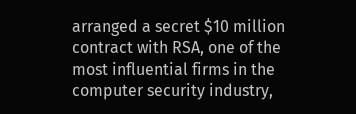arranged a secret $10 million contract with RSA, one of the most influential firms in the computer security industry,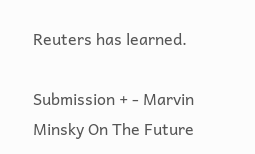Reuters has learned.

Submission + - Marvin Minsky On The Future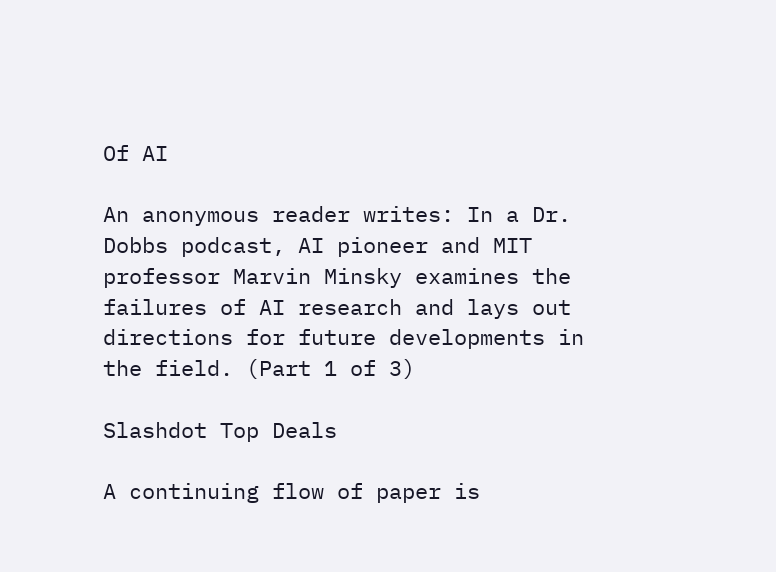Of AI

An anonymous reader writes: In a Dr. Dobbs podcast, AI pioneer and MIT professor Marvin Minsky examines the failures of AI research and lays out directions for future developments in the field. (Part 1 of 3)

Slashdot Top Deals

A continuing flow of paper is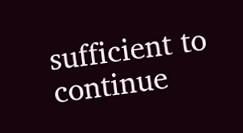sufficient to continue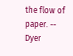the flow of paper. -- Dyer